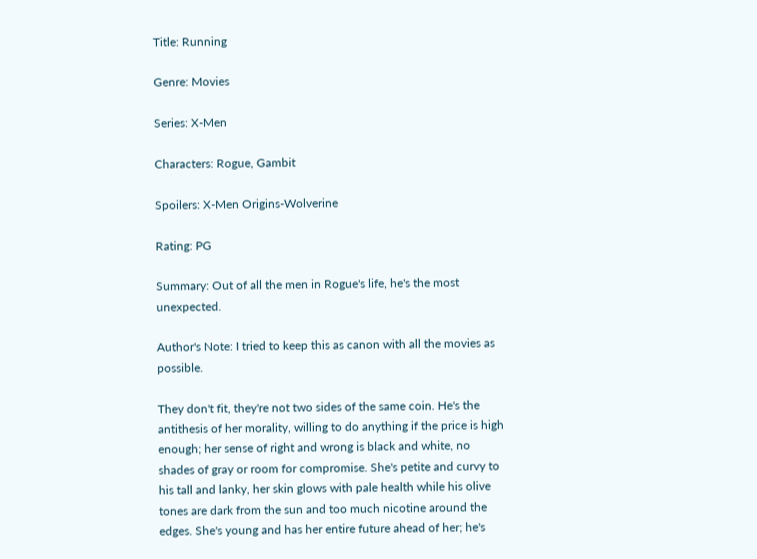Title: Running

Genre: Movies

Series: X-Men

Characters: Rogue, Gambit

Spoilers: X-Men Origins-Wolverine

Rating: PG

Summary: Out of all the men in Rogue's life, he's the most unexpected.

Author's Note: I tried to keep this as canon with all the movies as possible.

They don't fit, they're not two sides of the same coin. He's the antithesis of her morality, willing to do anything if the price is high enough; her sense of right and wrong is black and white, no shades of gray or room for compromise. She's petite and curvy to his tall and lanky, her skin glows with pale health while his olive tones are dark from the sun and too much nicotine around the edges. She's young and has her entire future ahead of her; he's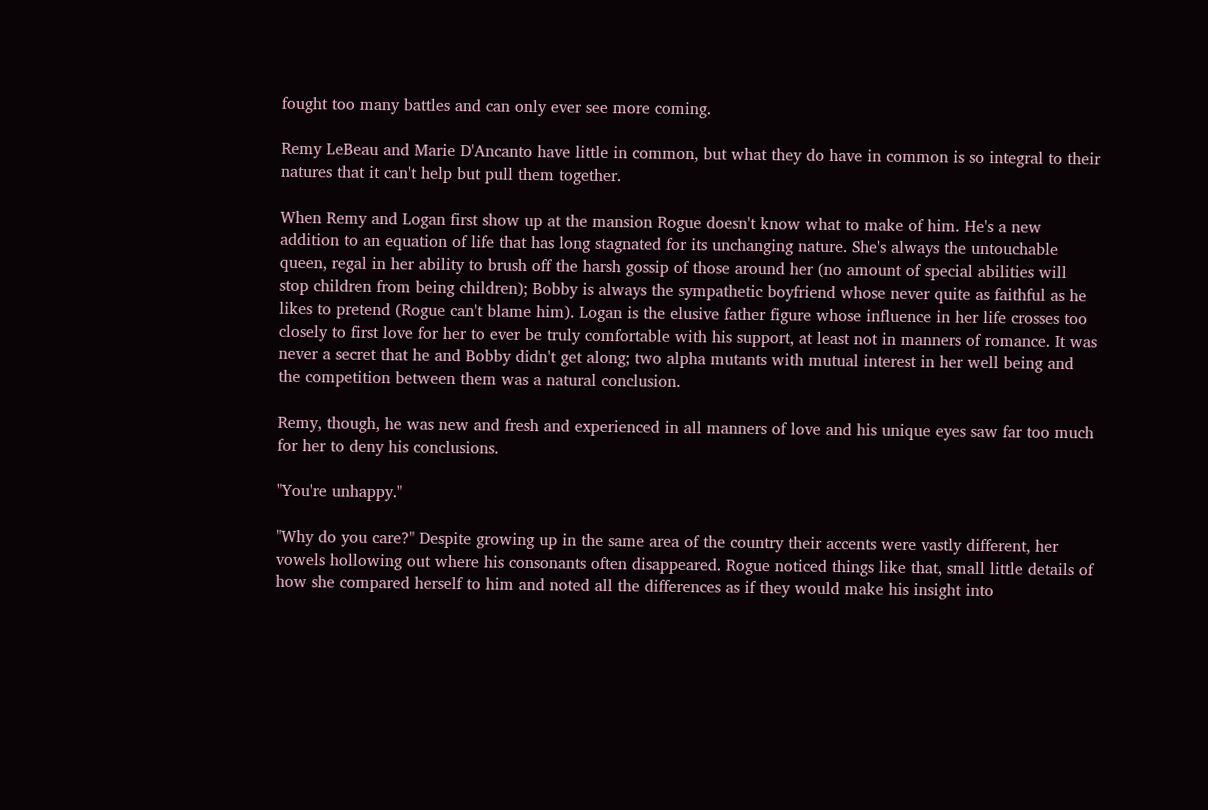fought too many battles and can only ever see more coming.

Remy LeBeau and Marie D'Ancanto have little in common, but what they do have in common is so integral to their natures that it can't help but pull them together.

When Remy and Logan first show up at the mansion Rogue doesn't know what to make of him. He's a new addition to an equation of life that has long stagnated for its unchanging nature. She's always the untouchable queen, regal in her ability to brush off the harsh gossip of those around her (no amount of special abilities will stop children from being children); Bobby is always the sympathetic boyfriend whose never quite as faithful as he likes to pretend (Rogue can't blame him). Logan is the elusive father figure whose influence in her life crosses too closely to first love for her to ever be truly comfortable with his support, at least not in manners of romance. It was never a secret that he and Bobby didn't get along; two alpha mutants with mutual interest in her well being and the competition between them was a natural conclusion.

Remy, though, he was new and fresh and experienced in all manners of love and his unique eyes saw far too much for her to deny his conclusions.

"You're unhappy."

"Why do you care?" Despite growing up in the same area of the country their accents were vastly different, her vowels hollowing out where his consonants often disappeared. Rogue noticed things like that, small little details of how she compared herself to him and noted all the differences as if they would make his insight into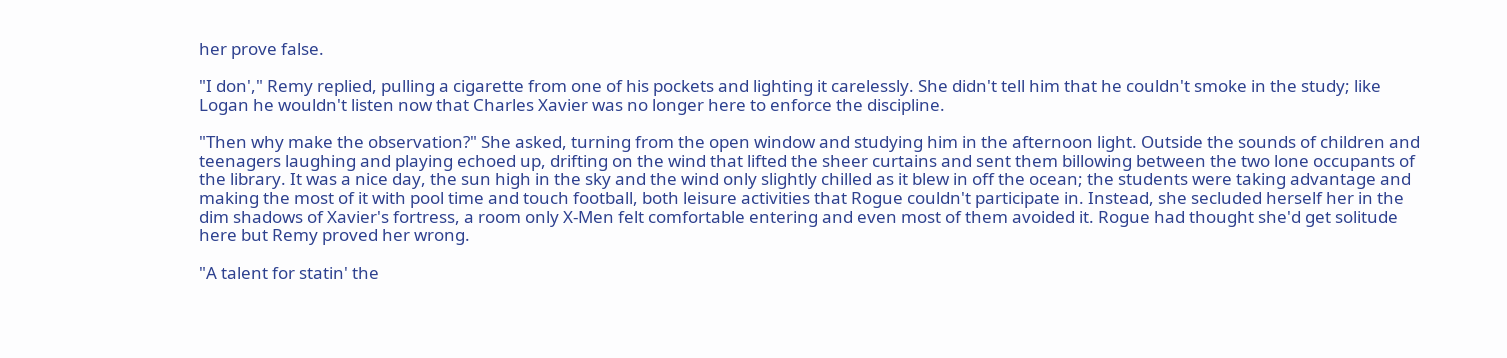her prove false.

"I don'," Remy replied, pulling a cigarette from one of his pockets and lighting it carelessly. She didn't tell him that he couldn't smoke in the study; like Logan he wouldn't listen now that Charles Xavier was no longer here to enforce the discipline.

"Then why make the observation?" She asked, turning from the open window and studying him in the afternoon light. Outside the sounds of children and teenagers laughing and playing echoed up, drifting on the wind that lifted the sheer curtains and sent them billowing between the two lone occupants of the library. It was a nice day, the sun high in the sky and the wind only slightly chilled as it blew in off the ocean; the students were taking advantage and making the most of it with pool time and touch football, both leisure activities that Rogue couldn't participate in. Instead, she secluded herself her in the dim shadows of Xavier's fortress, a room only X-Men felt comfortable entering and even most of them avoided it. Rogue had thought she'd get solitude here but Remy proved her wrong.

"A talent for statin' the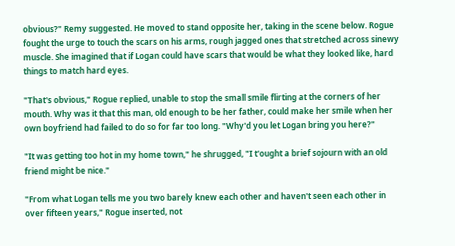obvious?" Remy suggested. He moved to stand opposite her, taking in the scene below. Rogue fought the urge to touch the scars on his arms, rough jagged ones that stretched across sinewy muscle. She imagined that if Logan could have scars that would be what they looked like, hard things to match hard eyes.

"That's obvious," Rogue replied, unable to stop the small smile flirting at the corners of her mouth. Why was it that this man, old enough to be her father, could make her smile when her own boyfriend had failed to do so for far too long. "Why'd you let Logan bring you here?"

"It was getting too hot in my home town," he shrugged, "I t'ought a brief sojourn with an old friend might be nice."

"From what Logan tells me you two barely knew each other and haven't seen each other in over fifteen years," Rogue inserted, not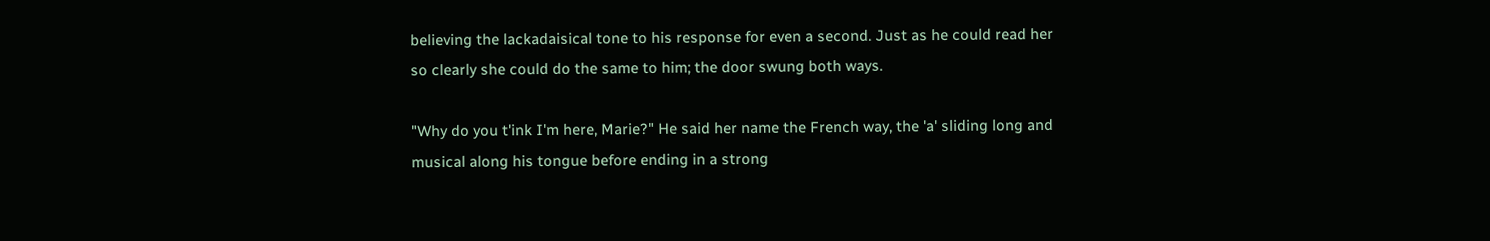believing the lackadaisical tone to his response for even a second. Just as he could read her so clearly she could do the same to him; the door swung both ways.

"Why do you t'ink I'm here, Marie?" He said her name the French way, the 'a' sliding long and musical along his tongue before ending in a strong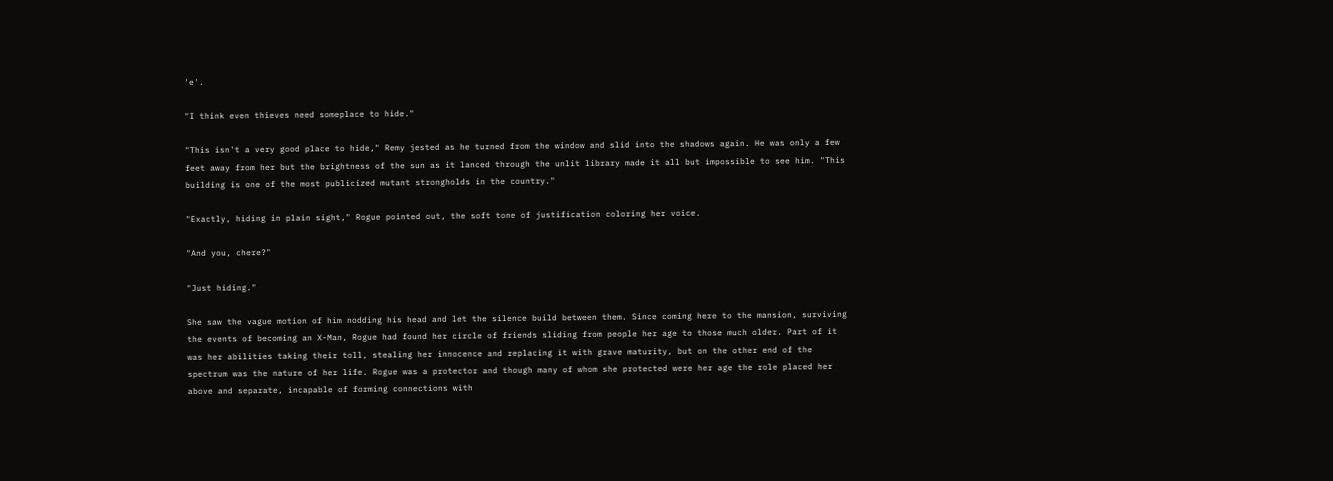'e'.

"I think even thieves need someplace to hide."

"This isn't a very good place to hide," Remy jested as he turned from the window and slid into the shadows again. He was only a few feet away from her but the brightness of the sun as it lanced through the unlit library made it all but impossible to see him. "This building is one of the most publicized mutant strongholds in the country."

"Exactly, hiding in plain sight," Rogue pointed out, the soft tone of justification coloring her voice.

"And you, chere?"

"Just hiding."

She saw the vague motion of him nodding his head and let the silence build between them. Since coming here to the mansion, surviving the events of becoming an X-Man, Rogue had found her circle of friends sliding from people her age to those much older. Part of it was her abilities taking their toll, stealing her innocence and replacing it with grave maturity, but on the other end of the spectrum was the nature of her life. Rogue was a protector and though many of whom she protected were her age the role placed her above and separate, incapable of forming connections with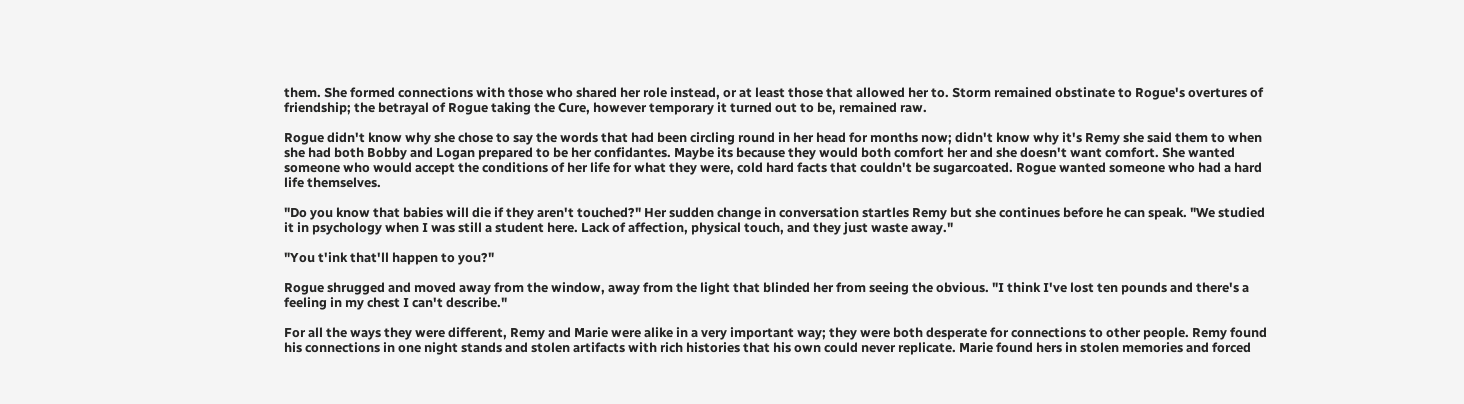them. She formed connections with those who shared her role instead, or at least those that allowed her to. Storm remained obstinate to Rogue's overtures of friendship; the betrayal of Rogue taking the Cure, however temporary it turned out to be, remained raw.

Rogue didn't know why she chose to say the words that had been circling round in her head for months now; didn't know why it's Remy she said them to when she had both Bobby and Logan prepared to be her confidantes. Maybe its because they would both comfort her and she doesn't want comfort. She wanted someone who would accept the conditions of her life for what they were, cold hard facts that couldn't be sugarcoated. Rogue wanted someone who had a hard life themselves.

"Do you know that babies will die if they aren't touched?" Her sudden change in conversation startles Remy but she continues before he can speak. "We studied it in psychology when I was still a student here. Lack of affection, physical touch, and they just waste away."

"You t'ink that'll happen to you?"

Rogue shrugged and moved away from the window, away from the light that blinded her from seeing the obvious. "I think I've lost ten pounds and there's a feeling in my chest I can't describe."

For all the ways they were different, Remy and Marie were alike in a very important way; they were both desperate for connections to other people. Remy found his connections in one night stands and stolen artifacts with rich histories that his own could never replicate. Marie found hers in stolen memories and forced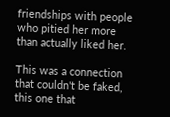friendships with people who pitied her more than actually liked her.

This was a connection that couldn't be faked, this one that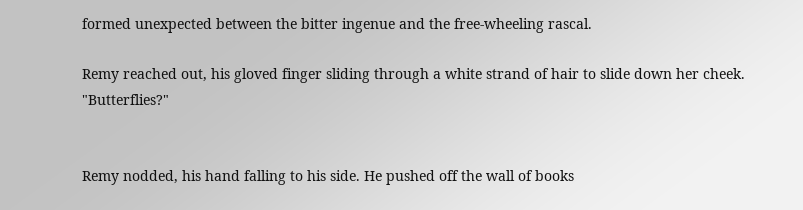formed unexpected between the bitter ingenue and the free-wheeling rascal.

Remy reached out, his gloved finger sliding through a white strand of hair to slide down her cheek. "Butterflies?"


Remy nodded, his hand falling to his side. He pushed off the wall of books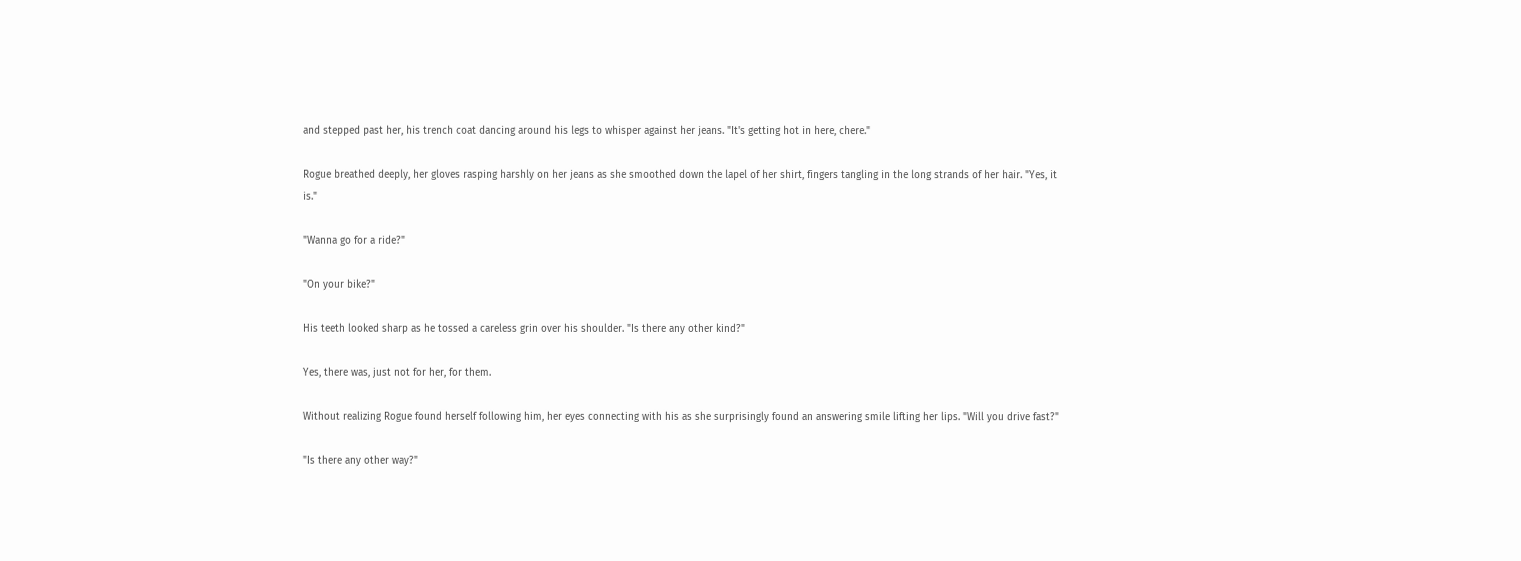and stepped past her, his trench coat dancing around his legs to whisper against her jeans. "It's getting hot in here, chere."

Rogue breathed deeply, her gloves rasping harshly on her jeans as she smoothed down the lapel of her shirt, fingers tangling in the long strands of her hair. "Yes, it is."

"Wanna go for a ride?"

"On your bike?"

His teeth looked sharp as he tossed a careless grin over his shoulder. "Is there any other kind?"

Yes, there was, just not for her, for them.

Without realizing Rogue found herself following him, her eyes connecting with his as she surprisingly found an answering smile lifting her lips. "Will you drive fast?"

"Is there any other way?"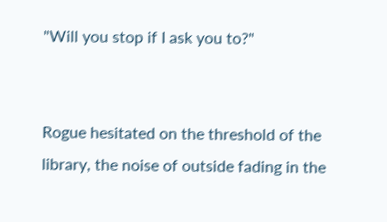"Will you stop if I ask you to?"


Rogue hesitated on the threshold of the library, the noise of outside fading in the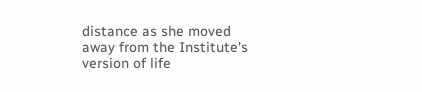distance as she moved away from the Institute's version of life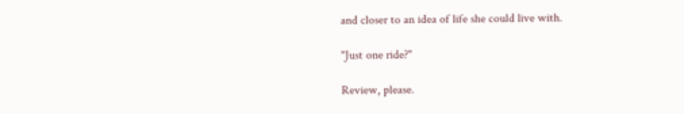and closer to an idea of life she could live with.

"Just one ride?"

Review, please.